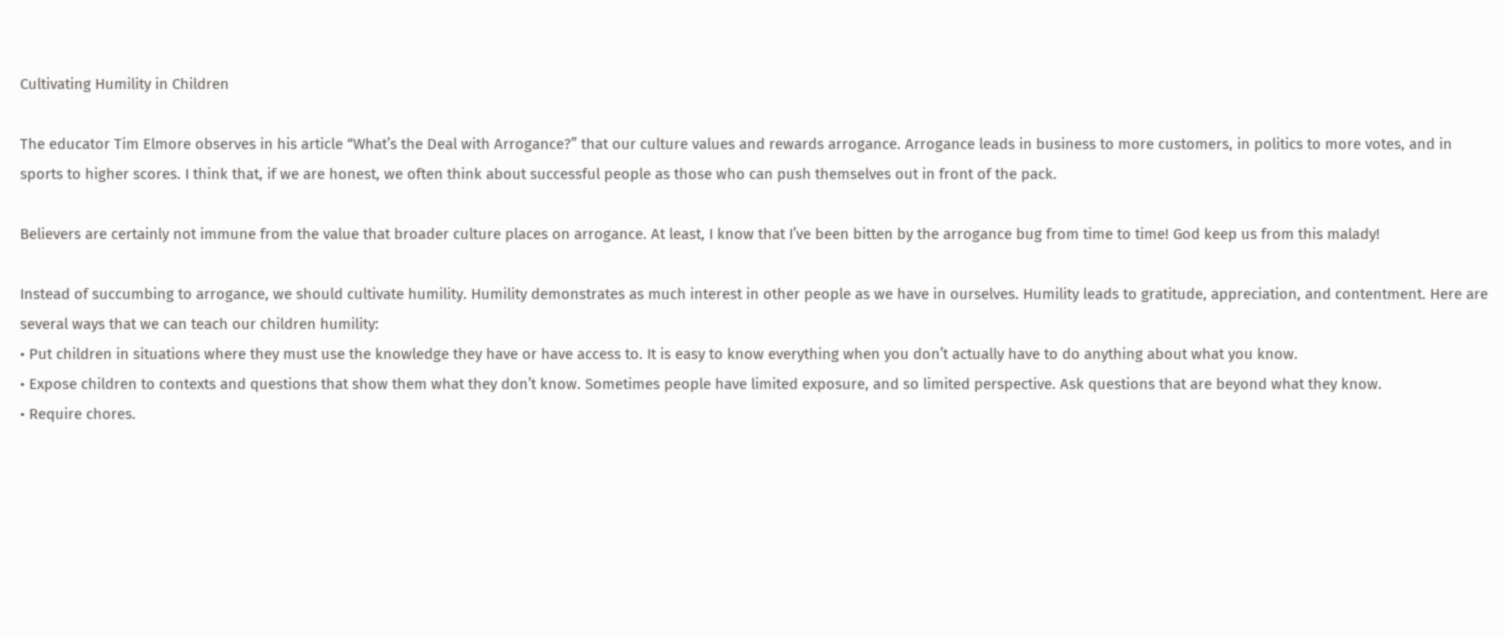Cultivating Humility in Children

The educator Tim Elmore observes in his article “What’s the Deal with Arrogance?” that our culture values and rewards arrogance. Arrogance leads in business to more customers, in politics to more votes, and in sports to higher scores. I think that, if we are honest, we often think about successful people as those who can push themselves out in front of the pack.

Believers are certainly not immune from the value that broader culture places on arrogance. At least, I know that I’ve been bitten by the arrogance bug from time to time! God keep us from this malady!

Instead of succumbing to arrogance, we should cultivate humility. Humility demonstrates as much interest in other people as we have in ourselves. Humility leads to gratitude, appreciation, and contentment. Here are several ways that we can teach our children humility:
• Put children in situations where they must use the knowledge they have or have access to. It is easy to know everything when you don’t actually have to do anything about what you know.
• Expose children to contexts and questions that show them what they don’t know. Sometimes people have limited exposure, and so limited perspective. Ask questions that are beyond what they know.
• Require chores.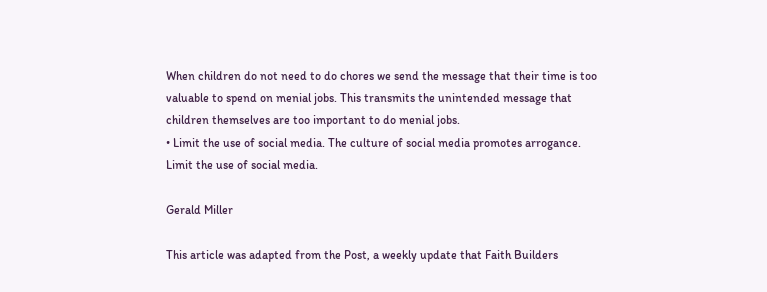When children do not need to do chores we send the message that their time is too valuable to spend on menial jobs. This transmits the unintended message that children themselves are too important to do menial jobs.
• Limit the use of social media. The culture of social media promotes arrogance. Limit the use of social media.

Gerald Miller

This article was adapted from the Post, a weekly update that Faith Builders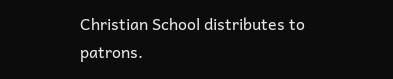Christian School distributes to patrons.